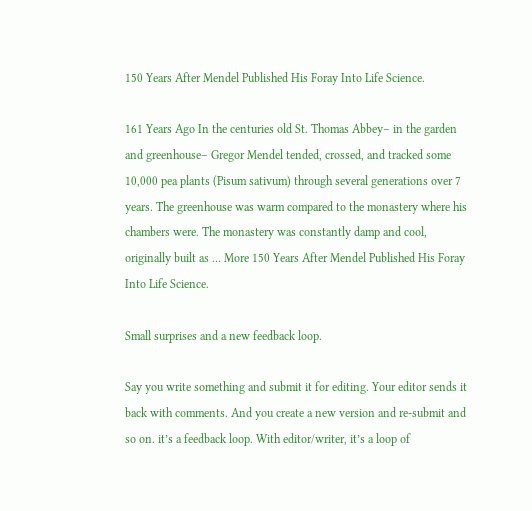150 Years After Mendel Published His Foray Into Life Science.

161 Years Ago In the centuries old St. Thomas Abbey– in the garden and greenhouse– Gregor Mendel tended, crossed, and tracked some 10,000 pea plants (Pisum sativum) through several generations over 7 years. The greenhouse was warm compared to the monastery where his chambers were. The monastery was constantly damp and cool, originally built as … More 150 Years After Mendel Published His Foray Into Life Science.

Small surprises and a new feedback loop.

Say you write something and submit it for editing. Your editor sends it back with comments. And you create a new version and re-submit and so on. it’s a feedback loop. With editor/writer, it’s a loop of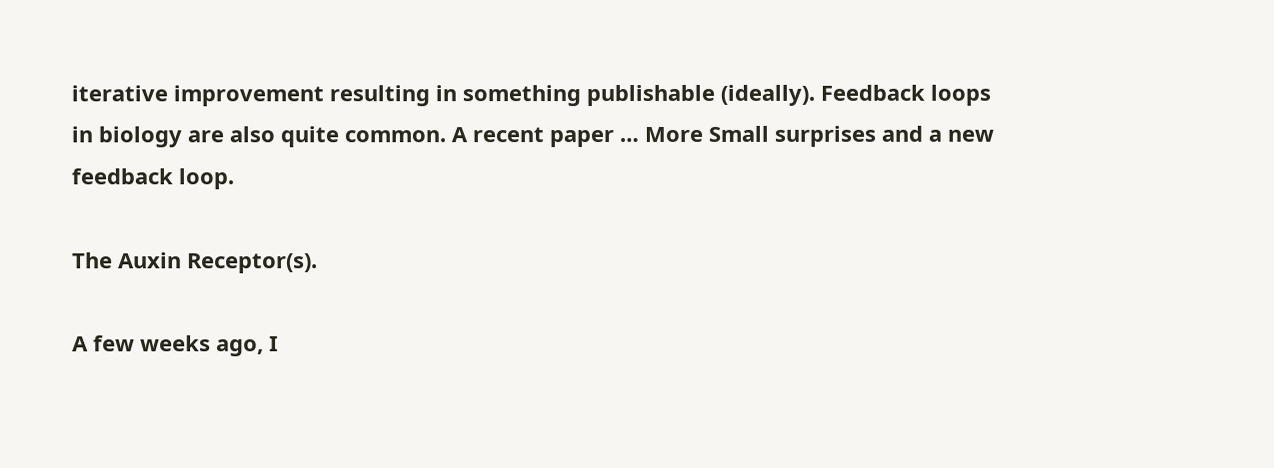iterative improvement resulting in something publishable (ideally). Feedback loops in biology are also quite common. A recent paper … More Small surprises and a new feedback loop.

The Auxin Receptor(s).

A few weeks ago, I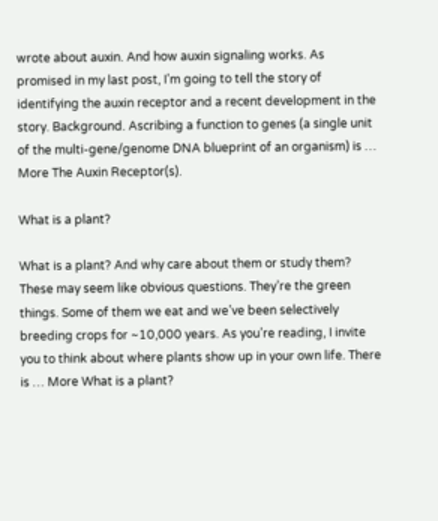wrote about auxin. And how auxin signaling works. As promised in my last post, I’m going to tell the story of identifying the auxin receptor and a recent development in the story. Background. Ascribing a function to genes (a single unit of the multi-gene/genome DNA blueprint of an organism) is … More The Auxin Receptor(s).

What is a plant?

What is a plant? And why care about them or study them? These may seem like obvious questions. They’re the green things. Some of them we eat and we’ve been selectively breeding crops for ~10,000 years. As you’re reading, I invite you to think about where plants show up in your own life. There is … More What is a plant?